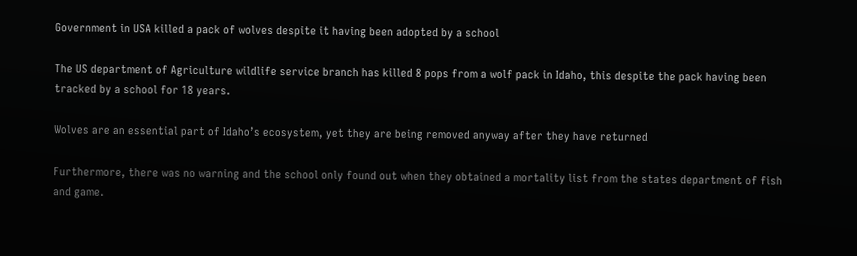Government in USA killed a pack of wolves despite it having been adopted by a school

The US department of Agriculture wildlife service branch has killed 8 pops from a wolf pack in Idaho, this despite the pack having been tracked by a school for 18 years.

Wolves are an essential part of Idaho’s ecosystem, yet they are being removed anyway after they have returned

Furthermore, there was no warning and the school only found out when they obtained a mortality list from the states department of fish and game.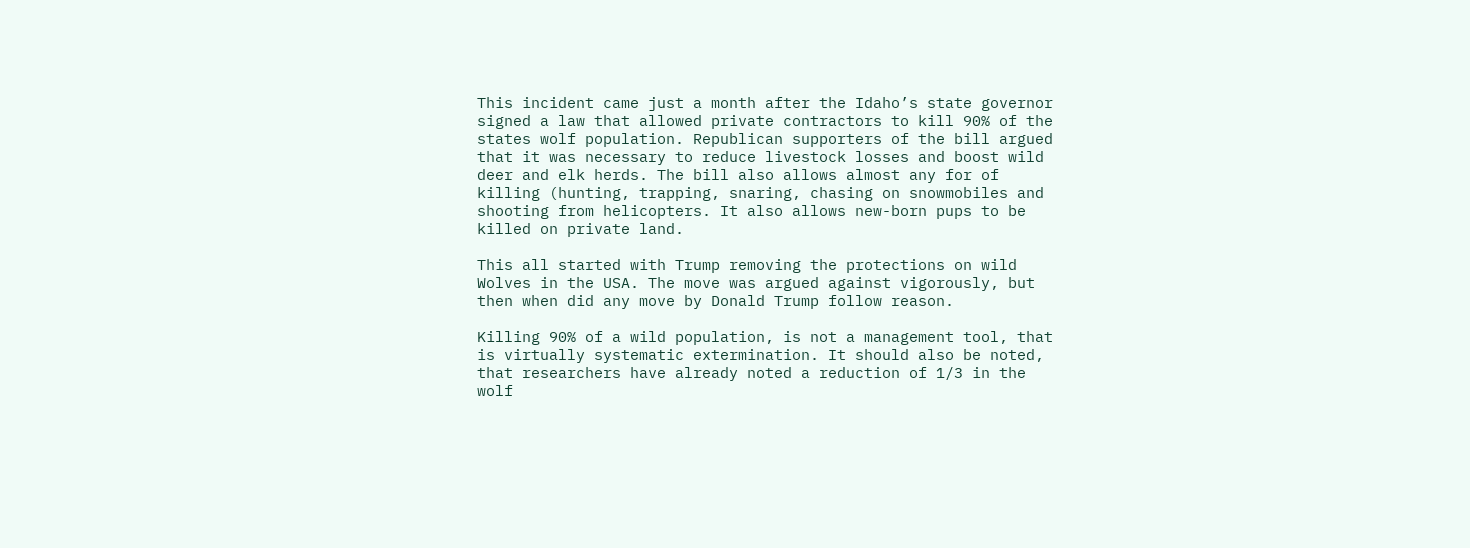This incident came just a month after the Idaho’s state governor signed a law that allowed private contractors to kill 90% of the states wolf population. Republican supporters of the bill argued that it was necessary to reduce livestock losses and boost wild deer and elk herds. The bill also allows almost any for of killing (hunting, trapping, snaring, chasing on snowmobiles and shooting from helicopters. It also allows new-born pups to be killed on private land.

This all started with Trump removing the protections on wild Wolves in the USA. The move was argued against vigorously, but then when did any move by Donald Trump follow reason.

Killing 90% of a wild population, is not a management tool, that is virtually systematic extermination. It should also be noted, that researchers have already noted a reduction of 1/3 in the wolf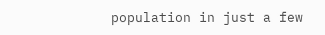population in just a few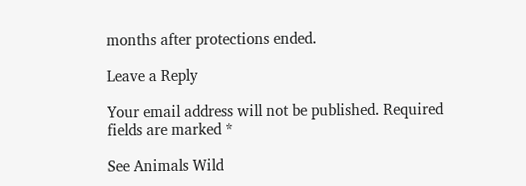months after protections ended.

Leave a Reply

Your email address will not be published. Required fields are marked *

See Animals Wild